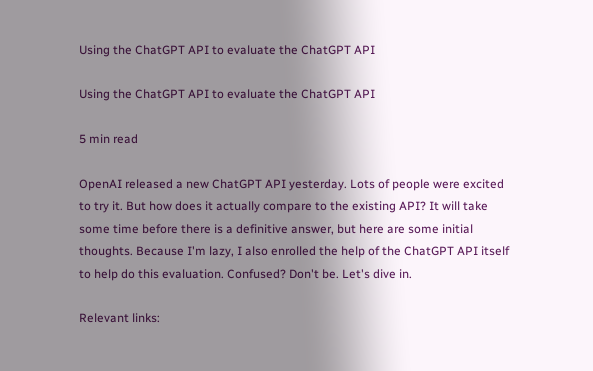Using the ChatGPT API to evaluate the ChatGPT API

Using the ChatGPT API to evaluate the ChatGPT API

5 min read

OpenAI released a new ChatGPT API yesterday. Lots of people were excited to try it. But how does it actually compare to the existing API? It will take some time before there is a definitive answer, but here are some initial thoughts. Because I'm lazy, I also enrolled the help of the ChatGPT API itself to help do this evaluation. Confused? Don't be. Let's dive in.

Relevant links: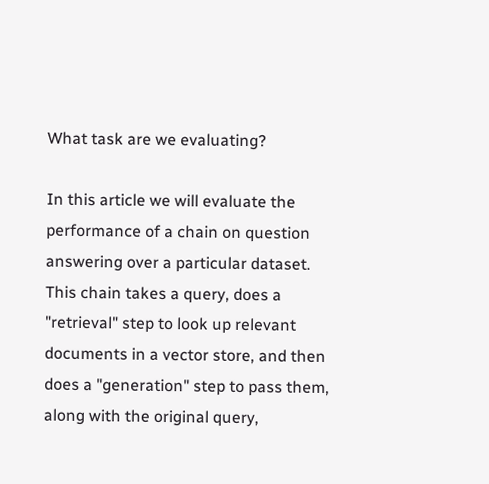What task are we evaluating?

In this article we will evaluate the performance of a chain on question answering over a particular dataset. This chain takes a query, does a "retrieval" step to look up relevant documents in a vector store, and then does a "generation" step to pass them, along with the original query,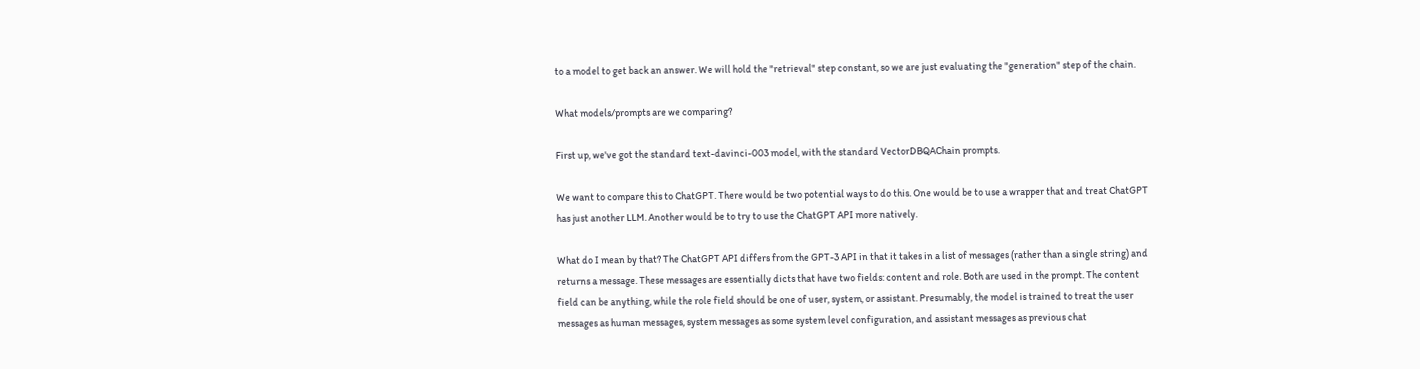to a model to get back an answer. We will hold the "retrieval" step constant, so we are just evaluating the "generation" step of the chain.

What models/prompts are we comparing?

First up, we've got the standard text-davinci-003 model, with the standard VectorDBQAChain prompts.

We want to compare this to ChatGPT. There would be two potential ways to do this. One would be to use a wrapper that and treat ChatGPT has just another LLM. Another would be to try to use the ChatGPT API more natively.

What do I mean by that? The ChatGPT API differs from the GPT-3 API in that it takes in a list of messages (rather than a single string) and returns a message. These messages are essentially dicts that have two fields: content and role. Both are used in the prompt. The content field can be anything, while the role field should be one of user, system, or assistant. Presumably, the model is trained to treat the user messages as human messages, system messages as some system level configuration, and assistant messages as previous chat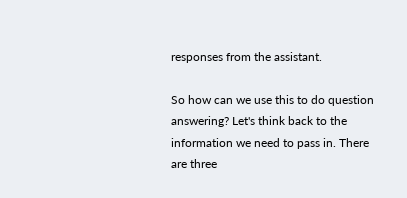responses from the assistant.

So how can we use this to do question answering? Let's think back to the information we need to pass in. There are three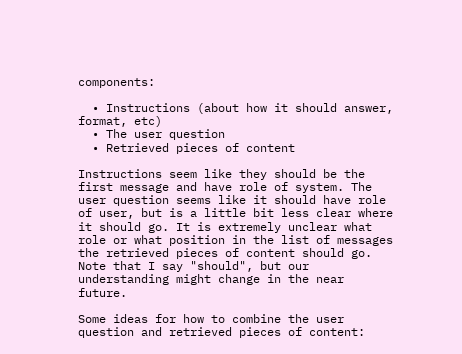components:

  • Instructions (about how it should answer, format, etc)
  • The user question
  • Retrieved pieces of content

Instructions seem like they should be the first message and have role of system. The user question seems like it should have role of user, but is a little bit less clear where it should go. It is extremely unclear what role or what position in the list of messages the retrieved pieces of content should go. Note that I say "should", but our understanding might change in the near future.

Some ideas for how to combine the user question and retrieved pieces of content: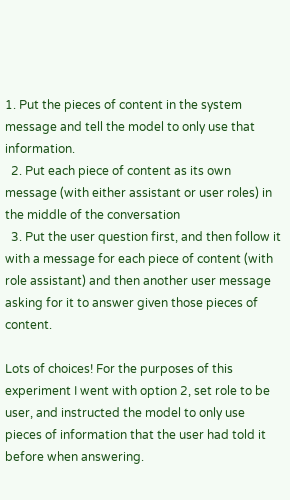1. Put the pieces of content in the system message and tell the model to only use that information.
  2. Put each piece of content as its own message (with either assistant or user roles) in the middle of the conversation
  3. Put the user question first, and then follow it with a message for each piece of content (with role assistant) and then another user message asking for it to answer given those pieces of content.

Lots of choices! For the purposes of this experiment I went with option 2, set role to be user, and instructed the model to only use pieces of information that the user had told it before when answering.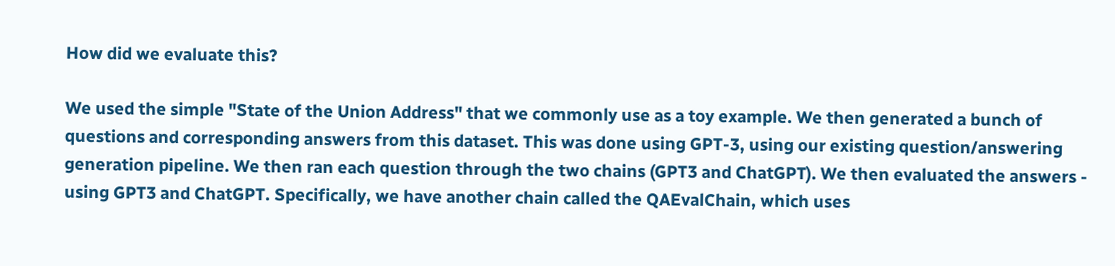How did we evaluate this?

We used the simple "State of the Union Address" that we commonly use as a toy example. We then generated a bunch of questions and corresponding answers from this dataset. This was done using GPT-3, using our existing question/answering generation pipeline. We then ran each question through the two chains (GPT3 and ChatGPT). We then evaluated the answers - using GPT3 and ChatGPT. Specifically, we have another chain called the QAEvalChain, which uses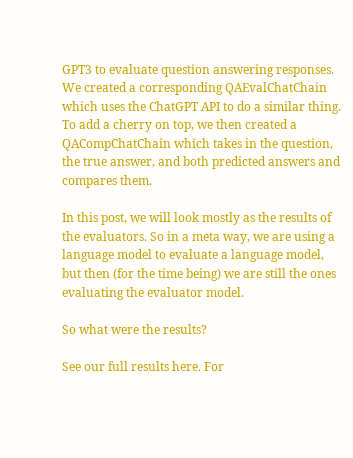GPT3 to evaluate question answering responses. We created a corresponding QAEvalChatChain which uses the ChatGPT API to do a similar thing. To add a cherry on top, we then created a QACompChatChain which takes in the question, the true answer, and both predicted answers and compares them.

In this post, we will look mostly as the results of the evaluators. So in a meta way, we are using a language model to evaluate a language model, but then (for the time being) we are still the ones evaluating the evaluator model.

So what were the results?

See our full results here. For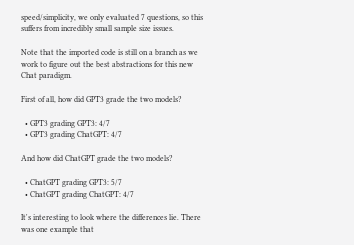speed/simplicity, we only evaluated 7 questions, so this suffers from incredibly small sample size issues.

Note that the imported code is still on a branch as we work to figure out the best abstractions for this new Chat paradigm.

First of all, how did GPT3 grade the two models?

  • GPT3 grading GPT3: 4/7
  • GPT3 grading ChatGPT: 4/7

And how did ChatGPT grade the two models?

  • ChatGPT grading GPT3: 5/7
  • ChatGPT grading ChatGPT: 4/7

It's interesting to look where the differences lie. There was one example that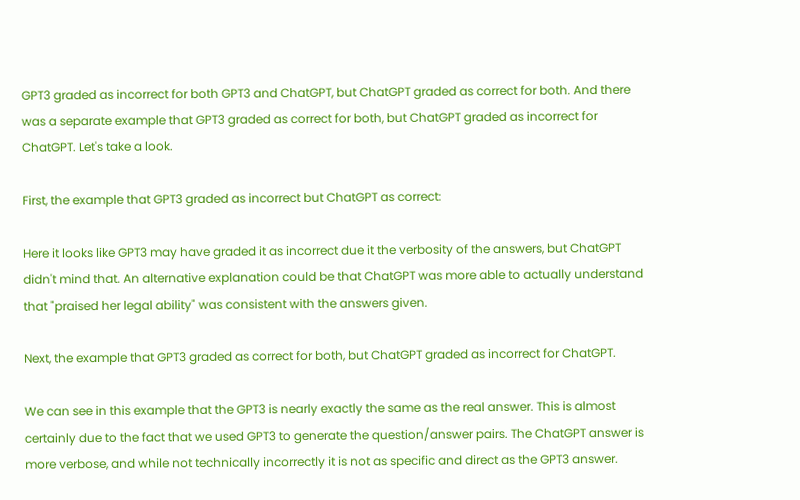GPT3 graded as incorrect for both GPT3 and ChatGPT, but ChatGPT graded as correct for both. And there was a separate example that GPT3 graded as correct for both, but ChatGPT graded as incorrect for ChatGPT. Let's take a look.

First, the example that GPT3 graded as incorrect but ChatGPT as correct:

Here it looks like GPT3 may have graded it as incorrect due it the verbosity of the answers, but ChatGPT didn't mind that. An alternative explanation could be that ChatGPT was more able to actually understand that "praised her legal ability" was consistent with the answers given.

Next, the example that GPT3 graded as correct for both, but ChatGPT graded as incorrect for ChatGPT.

We can see in this example that the GPT3 is nearly exactly the same as the real answer. This is almost certainly due to the fact that we used GPT3 to generate the question/answer pairs. The ChatGPT answer is more verbose, and while not technically incorrectly it is not as specific and direct as the GPT3 answer.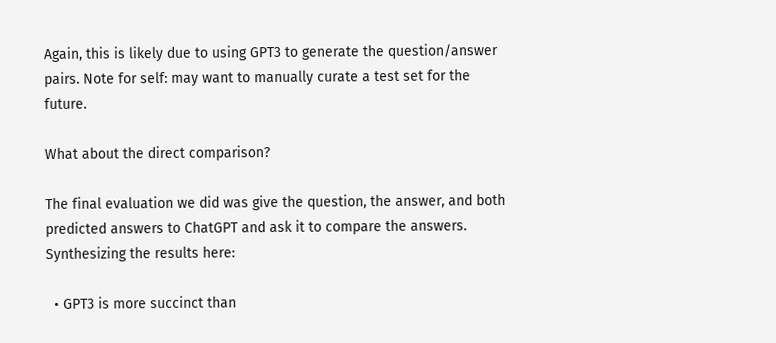Again, this is likely due to using GPT3 to generate the question/answer pairs. Note for self: may want to manually curate a test set for the future.

What about the direct comparison?

The final evaluation we did was give the question, the answer, and both predicted answers to ChatGPT and ask it to compare the answers. Synthesizing the results here:

  • GPT3 is more succinct than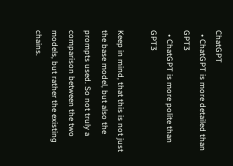ChatGPT
  • ChatGPT is more detailed than GPT3
  • ChatGPT is more polite than GPT3

Keep in mind, that this is not just the base model, but also the prompts used. So not truly a comparison between the two models, but rather the existing chains.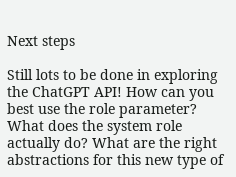Next steps

Still lots to be done in exploring the ChatGPT API! How can you best use the role parameter? What does the system role actually do? What are the right abstractions for this new type of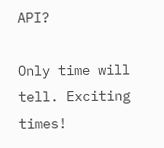API?

Only time will tell. Exciting times!